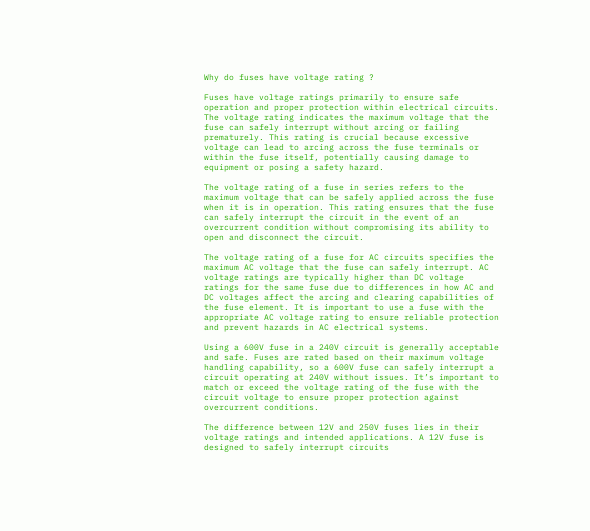Why do fuses have voltage rating ?

Fuses have voltage ratings primarily to ensure safe operation and proper protection within electrical circuits. The voltage rating indicates the maximum voltage that the fuse can safely interrupt without arcing or failing prematurely. This rating is crucial because excessive voltage can lead to arcing across the fuse terminals or within the fuse itself, potentially causing damage to equipment or posing a safety hazard.

The voltage rating of a fuse in series refers to the maximum voltage that can be safely applied across the fuse when it is in operation. This rating ensures that the fuse can safely interrupt the circuit in the event of an overcurrent condition without compromising its ability to open and disconnect the circuit.

The voltage rating of a fuse for AC circuits specifies the maximum AC voltage that the fuse can safely interrupt. AC voltage ratings are typically higher than DC voltage ratings for the same fuse due to differences in how AC and DC voltages affect the arcing and clearing capabilities of the fuse element. It is important to use a fuse with the appropriate AC voltage rating to ensure reliable protection and prevent hazards in AC electrical systems.

Using a 600V fuse in a 240V circuit is generally acceptable and safe. Fuses are rated based on their maximum voltage handling capability, so a 600V fuse can safely interrupt a circuit operating at 240V without issues. It’s important to match or exceed the voltage rating of the fuse with the circuit voltage to ensure proper protection against overcurrent conditions.

The difference between 12V and 250V fuses lies in their voltage ratings and intended applications. A 12V fuse is designed to safely interrupt circuits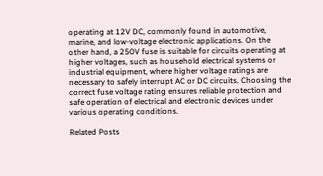operating at 12V DC, commonly found in automotive, marine, and low-voltage electronic applications. On the other hand, a 250V fuse is suitable for circuits operating at higher voltages, such as household electrical systems or industrial equipment, where higher voltage ratings are necessary to safely interrupt AC or DC circuits. Choosing the correct fuse voltage rating ensures reliable protection and safe operation of electrical and electronic devices under various operating conditions.

Related Posts